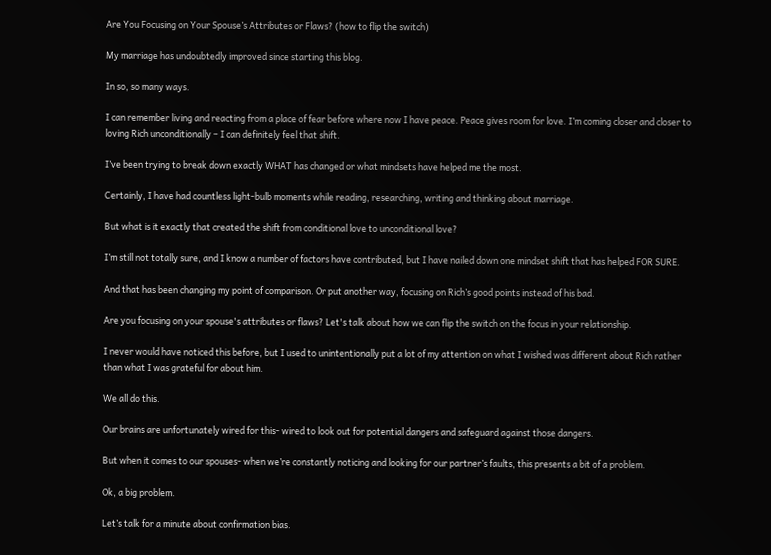Are You Focusing on Your Spouse’s Attributes or Flaws? (how to flip the switch)

My marriage has undoubtedly improved since starting this blog.

In so, so many ways.

I can remember living and reacting from a place of fear before where now I have peace. Peace gives room for love. I’m coming closer and closer to loving Rich unconditionally – I can definitely feel that shift.

I’ve been trying to break down exactly WHAT has changed or what mindsets have helped me the most.

Certainly, I have had countless light-bulb moments while reading, researching, writing and thinking about marriage.

But what is it exactly that created the shift from conditional love to unconditional love?

I’m still not totally sure, and I know a number of factors have contributed, but I have nailed down one mindset shift that has helped FOR SURE.

And that has been changing my point of comparison. Or put another way, focusing on Rich’s good points instead of his bad.

Are you focusing on your spouse's attributes or flaws? Let's talk about how we can flip the switch on the focus in your relationship.

I never would have noticed this before, but I used to unintentionally put a lot of my attention on what I wished was different about Rich rather than what I was grateful for about him.

We all do this.

Our brains are unfortunately wired for this- wired to look out for potential dangers and safeguard against those dangers.

But when it comes to our spouses- when we’re constantly noticing and looking for our partner’s faults, this presents a bit of a problem.

Ok, a big problem.

Let’s talk for a minute about confirmation bias.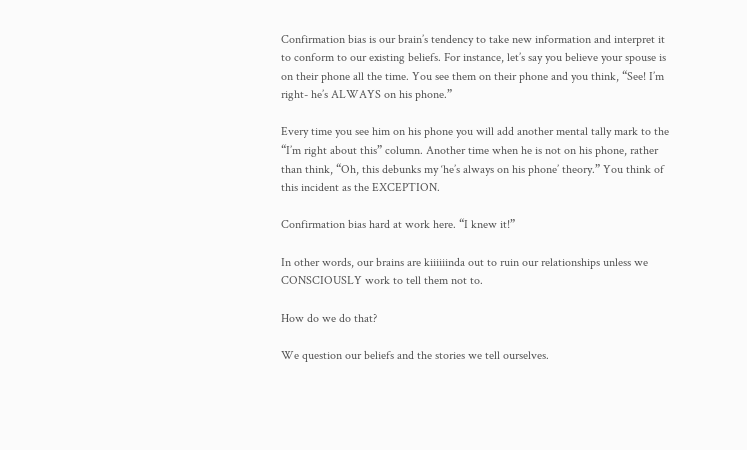Confirmation bias is our brain’s tendency to take new information and interpret it to conform to our existing beliefs. For instance, let’s say you believe your spouse is on their phone all the time. You see them on their phone and you think, “See! I’m right- he’s ALWAYS on his phone.”

Every time you see him on his phone you will add another mental tally mark to the “I’m right about this” column. Another time when he is not on his phone, rather than think, “Oh, this debunks my ‘he’s always on his phone’ theory.” You think of this incident as the EXCEPTION.

Confirmation bias hard at work here. “I knew it!”

In other words, our brains are kiiiiiinda out to ruin our relationships unless we CONSCIOUSLY work to tell them not to.

How do we do that?

We question our beliefs and the stories we tell ourselves.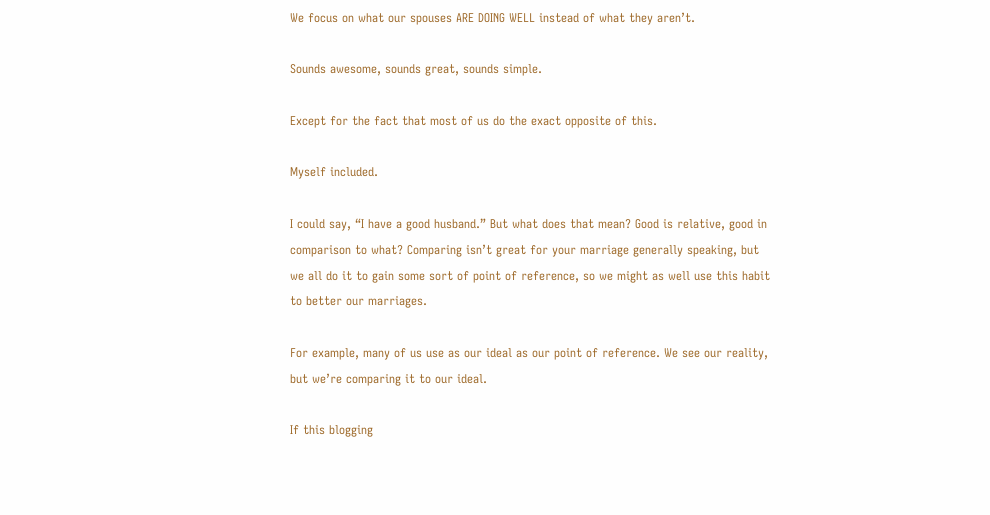We focus on what our spouses ARE DOING WELL instead of what they aren’t.

Sounds awesome, sounds great, sounds simple.

Except for the fact that most of us do the exact opposite of this.

Myself included.

I could say, “I have a good husband.” But what does that mean? Good is relative, good in comparison to what? Comparing isn’t great for your marriage generally speaking, but we all do it to gain some sort of point of reference, so we might as well use this habit to better our marriages.

For example, many of us use as our ideal as our point of reference. We see our reality, but we’re comparing it to our ideal.

If this blogging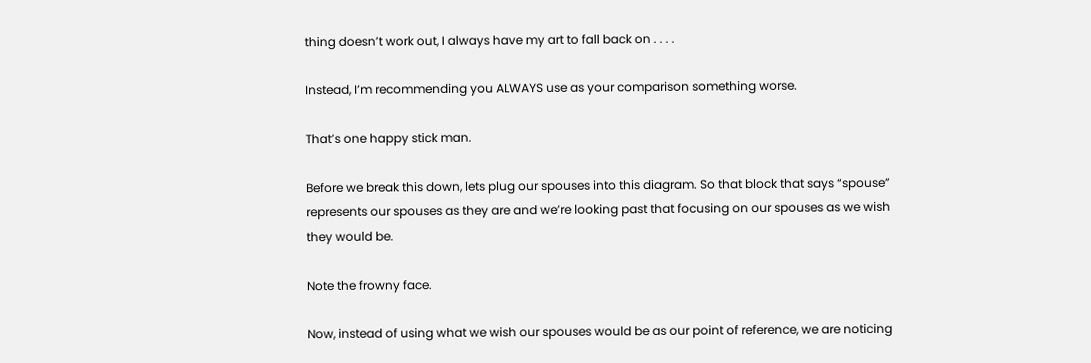thing doesn’t work out, I always have my art to fall back on . . . .

Instead, I’m recommending you ALWAYS use as your comparison something worse.

That’s one happy stick man.

Before we break this down, lets plug our spouses into this diagram. So that block that says “spouse” represents our spouses as they are and we’re looking past that focusing on our spouses as we wish they would be.

Note the frowny face.

Now, instead of using what we wish our spouses would be as our point of reference, we are noticing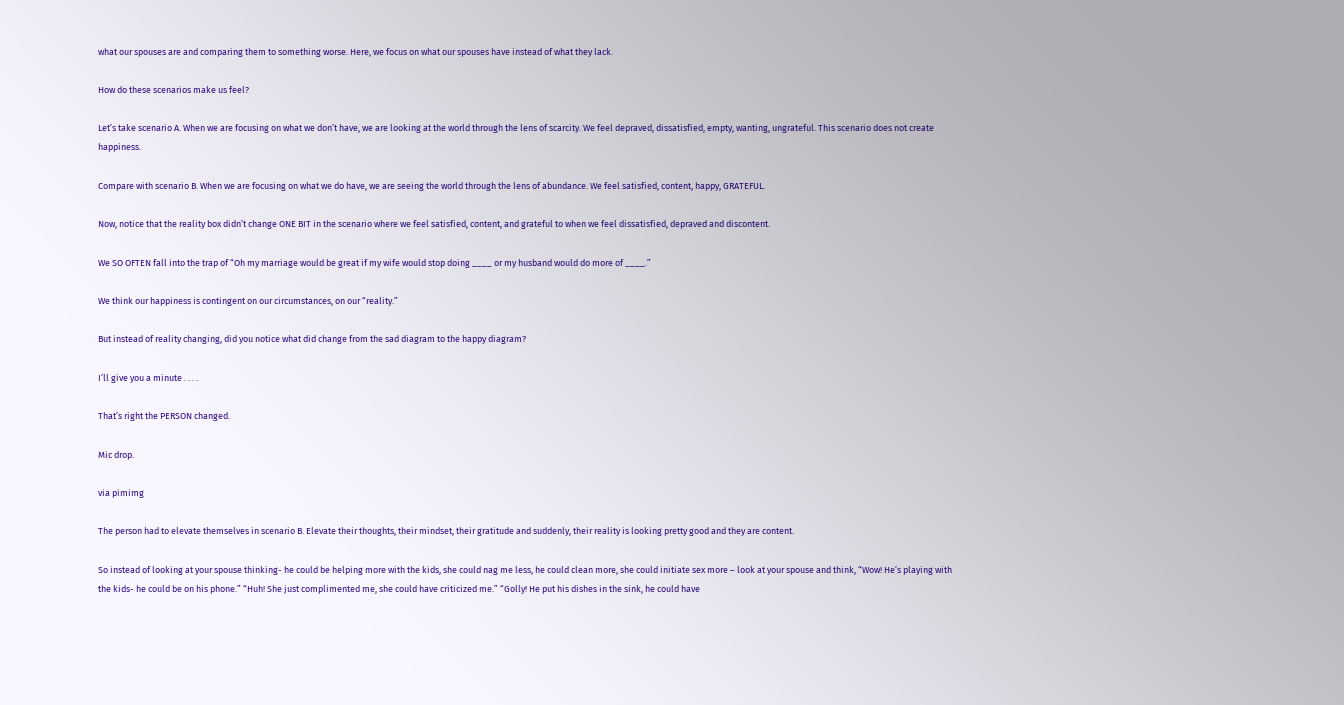what our spouses are and comparing them to something worse. Here, we focus on what our spouses have instead of what they lack.

How do these scenarios make us feel?

Let’s take scenario A. When we are focusing on what we don’t have, we are looking at the world through the lens of scarcity. We feel depraved, dissatisfied, empty, wanting, ungrateful. This scenario does not create happiness.

Compare with scenario B. When we are focusing on what we do have, we are seeing the world through the lens of abundance. We feel satisfied, content, happy, GRATEFUL.

Now, notice that the reality box didn’t change ONE BIT in the scenario where we feel satisfied, content, and grateful to when we feel dissatisfied, depraved and discontent.

We SO OFTEN fall into the trap of “Oh my marriage would be great if my wife would stop doing ____ or my husband would do more of ____.”

We think our happiness is contingent on our circumstances, on our “reality.”

But instead of reality changing, did you notice what did change from the sad diagram to the happy diagram?

I’ll give you a minute . . . .

That’s right the PERSON changed.

Mic drop.

via pimimg

The person had to elevate themselves in scenario B. Elevate their thoughts, their mindset, their gratitude and suddenly, their reality is looking pretty good and they are content.

So instead of looking at your spouse thinking- he could be helping more with the kids, she could nag me less, he could clean more, she could initiate sex more – look at your spouse and think, “Wow! He’s playing with the kids- he could be on his phone.” “Huh! She just complimented me, she could have criticized me.” “Golly! He put his dishes in the sink, he could have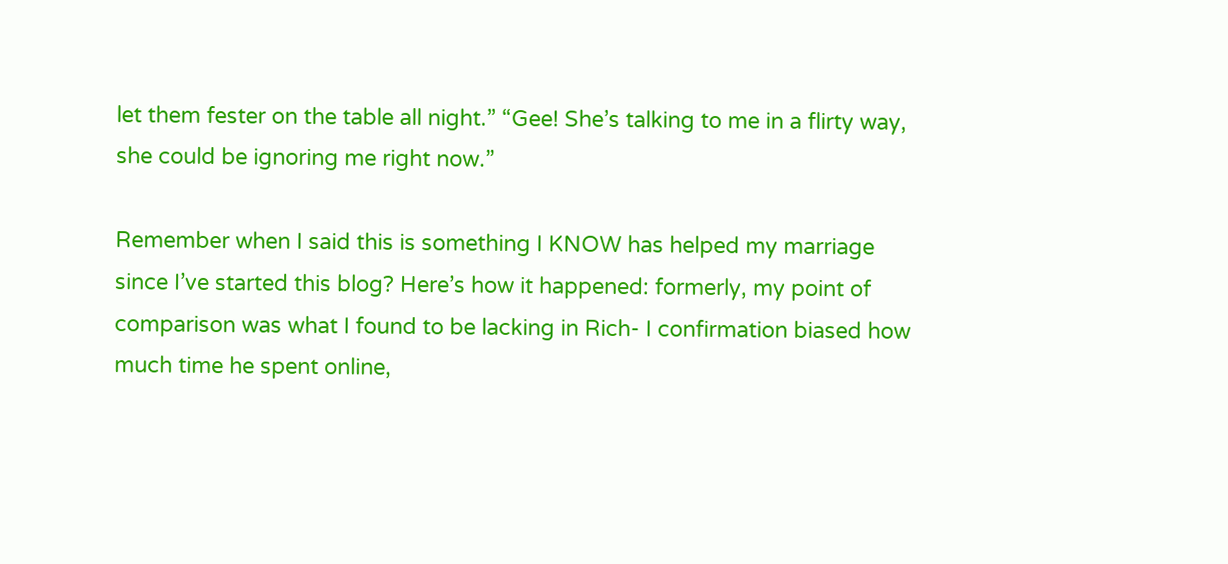let them fester on the table all night.” “Gee! She’s talking to me in a flirty way, she could be ignoring me right now.”

Remember when I said this is something I KNOW has helped my marriage since I’ve started this blog? Here’s how it happened: formerly, my point of comparison was what I found to be lacking in Rich- I confirmation biased how much time he spent online,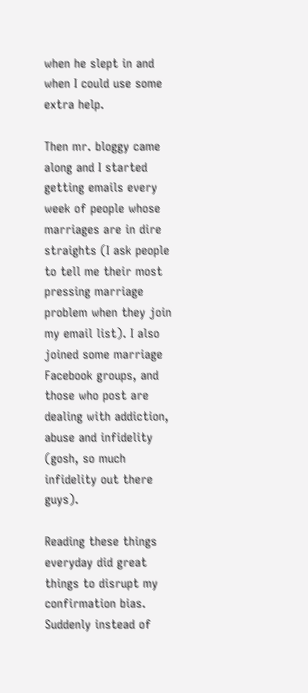when he slept in and when I could use some extra help.

Then mr. bloggy came along and I started getting emails every week of people whose marriages are in dire straights (I ask people to tell me their most pressing marriage problem when they join my email list). I also joined some marriage Facebook groups, and those who post are dealing with addiction, abuse and infidelity (gosh, so much infidelity out there guys).

Reading these things everyday did great things to disrupt my confirmation bias. Suddenly instead of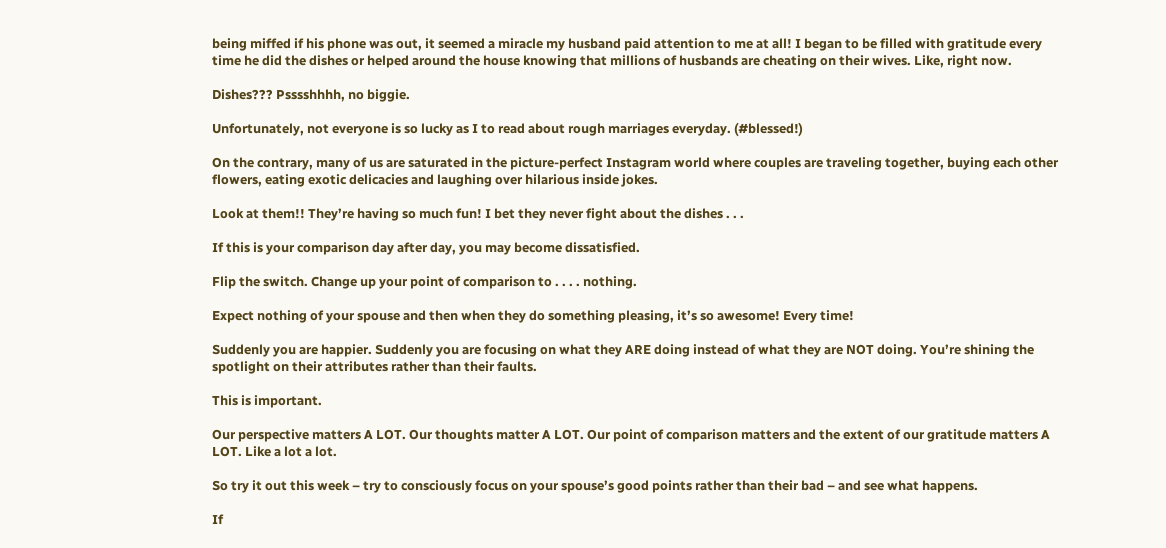being miffed if his phone was out, it seemed a miracle my husband paid attention to me at all! I began to be filled with gratitude every time he did the dishes or helped around the house knowing that millions of husbands are cheating on their wives. Like, right now.

Dishes??? Psssshhhh, no biggie.

Unfortunately, not everyone is so lucky as I to read about rough marriages everyday. (#blessed!)

On the contrary, many of us are saturated in the picture-perfect Instagram world where couples are traveling together, buying each other flowers, eating exotic delicacies and laughing over hilarious inside jokes.

Look at them!! They’re having so much fun! I bet they never fight about the dishes . . .

If this is your comparison day after day, you may become dissatisfied.

Flip the switch. Change up your point of comparison to . . . . nothing.

Expect nothing of your spouse and then when they do something pleasing, it’s so awesome! Every time!

Suddenly you are happier. Suddenly you are focusing on what they ARE doing instead of what they are NOT doing. You’re shining the spotlight on their attributes rather than their faults.

This is important.

Our perspective matters A LOT. Our thoughts matter A LOT. Our point of comparison matters and the extent of our gratitude matters A LOT. Like a lot a lot.

So try it out this week – try to consciously focus on your spouse’s good points rather than their bad – and see what happens.

If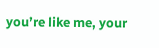you’re like me, your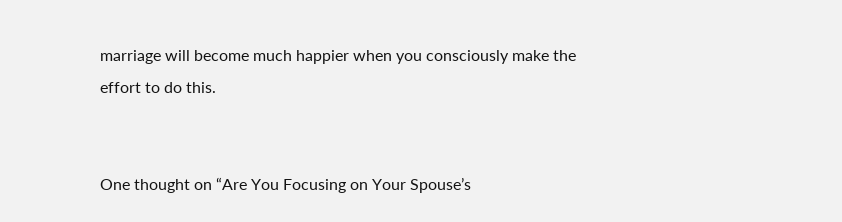marriage will become much happier when you consciously make the effort to do this.


One thought on “Are You Focusing on Your Spouse’s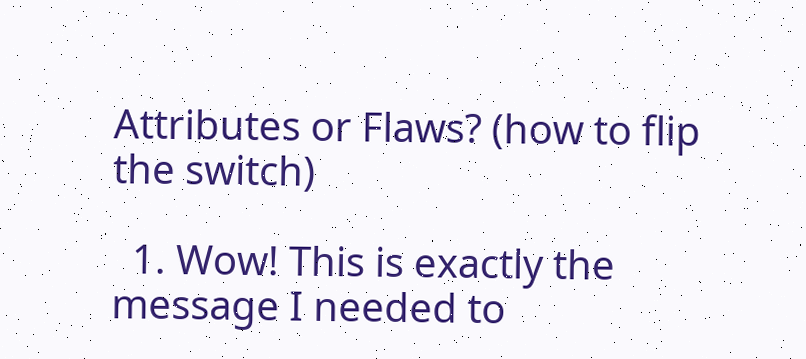Attributes or Flaws? (how to flip the switch)

  1. Wow! This is exactly the message I needed to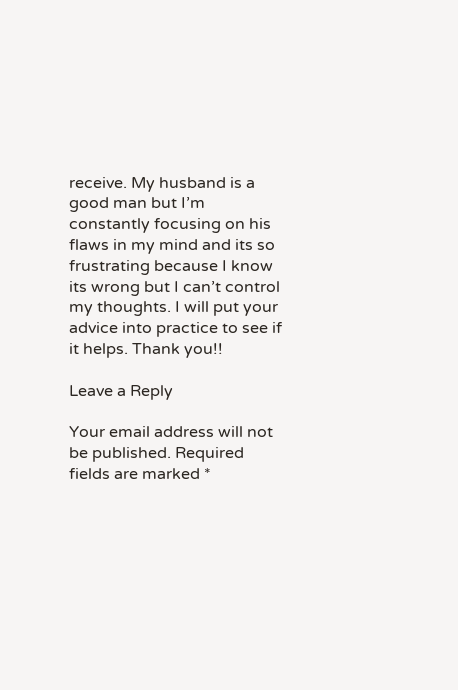receive. My husband is a good man but I’m constantly focusing on his flaws in my mind and its so frustrating because I know its wrong but I can’t control my thoughts. I will put your advice into practice to see if it helps. Thank you!!

Leave a Reply

Your email address will not be published. Required fields are marked *